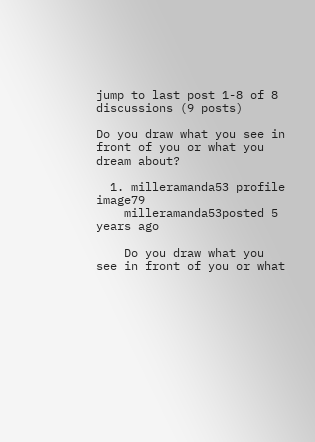jump to last post 1-8 of 8 discussions (9 posts)

Do you draw what you see in front of you or what you dream about?

  1. milleramanda53 profile image79
    milleramanda53posted 5 years ago

    Do you draw what you see in front of you or what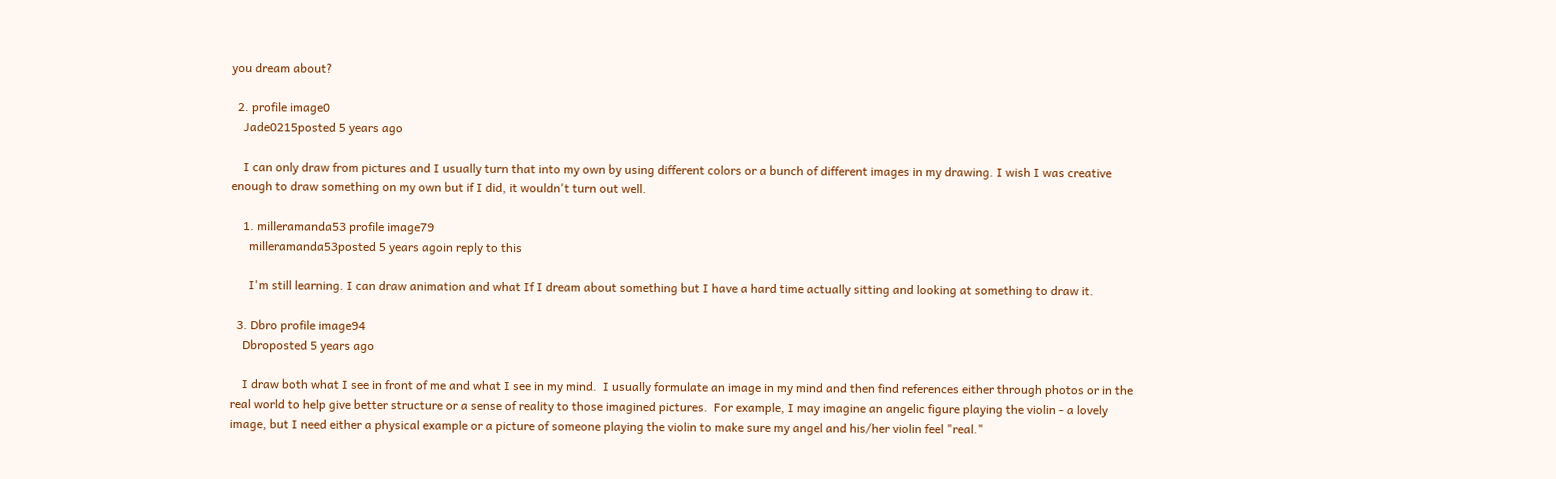you dream about?

  2. profile image0
    Jade0215posted 5 years ago

    I can only draw from pictures and I usually turn that into my own by using different colors or a bunch of different images in my drawing. I wish I was creative enough to draw something on my own but if I did, it wouldn't turn out well.

    1. milleramanda53 profile image79
      milleramanda53posted 5 years agoin reply to this

      I'm still learning. I can draw animation and what If I dream about something but I have a hard time actually sitting and looking at something to draw it.

  3. Dbro profile image94
    Dbroposted 5 years ago

    I draw both what I see in front of me and what I see in my mind.  I usually formulate an image in my mind and then find references either through photos or in the real world to help give better structure or a sense of reality to those imagined pictures.  For example, I may imagine an angelic figure playing the violin - a lovely image, but I need either a physical example or a picture of someone playing the violin to make sure my angel and his/her violin feel "real."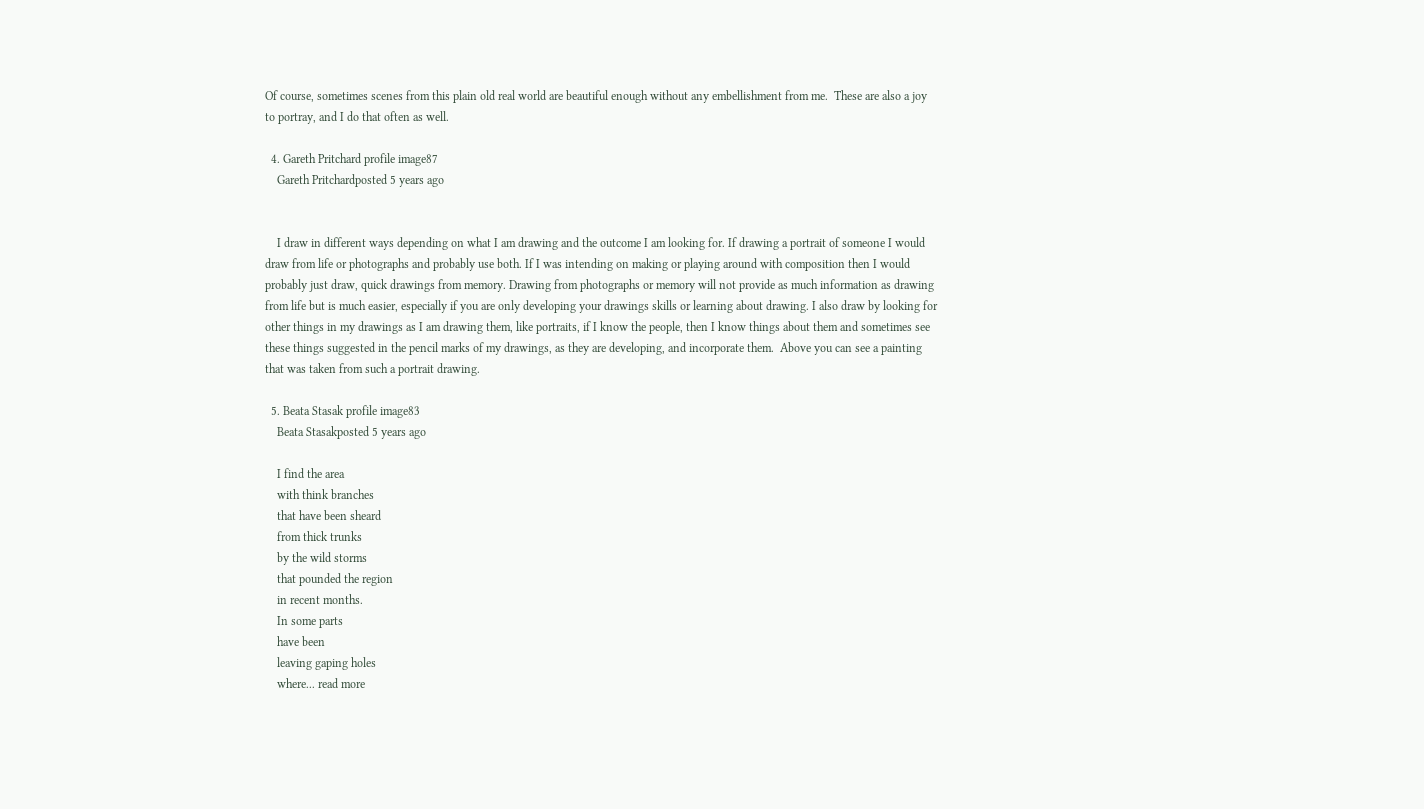Of course, sometimes scenes from this plain old real world are beautiful enough without any embellishment from me.  These are also a joy to portray, and I do that often as well.

  4. Gareth Pritchard profile image87
    Gareth Pritchardposted 5 years ago


    I draw in different ways depending on what I am drawing and the outcome I am looking for. If drawing a portrait of someone I would draw from life or photographs and probably use both. If I was intending on making or playing around with composition then I would probably just draw, quick drawings from memory. Drawing from photographs or memory will not provide as much information as drawing from life but is much easier, especially if you are only developing your drawings skills or learning about drawing. I also draw by looking for other things in my drawings as I am drawing them, like portraits, if I know the people, then I know things about them and sometimes see these things suggested in the pencil marks of my drawings, as they are developing, and incorporate them.  Above you can see a painting that was taken from such a portrait drawing.

  5. Beata Stasak profile image83
    Beata Stasakposted 5 years ago

    I find the area
    with think branches
    that have been sheard
    from thick trunks
    by the wild storms
    that pounded the region
    in recent months.
    In some parts
    have been
    leaving gaping holes
    where... read more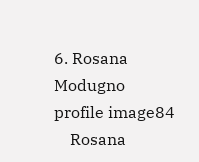6. Rosana Modugno profile image84
    Rosana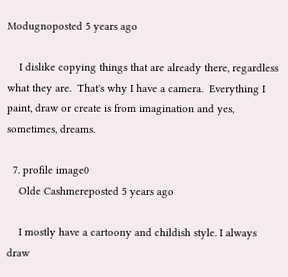Modugnoposted 5 years ago

    I dislike copying things that are already there, regardless what they are.  That's why I have a camera.  Everything I paint, draw or create is from imagination and yes, sometimes, dreams.

  7. profile image0
    Olde Cashmereposted 5 years ago

    I mostly have a cartoony and childish style. I always draw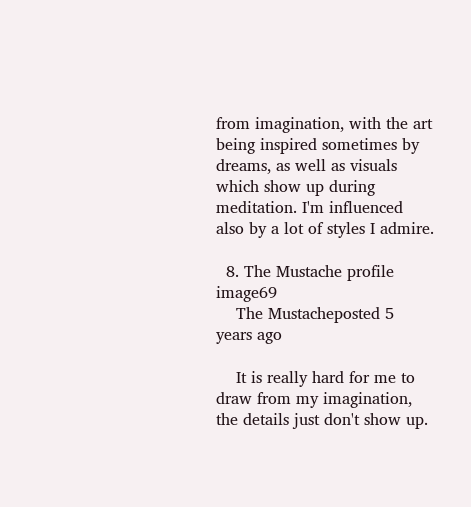from imagination, with the art being inspired sometimes by dreams, as well as visuals which show up during meditation. I'm influenced also by a lot of styles I admire.

  8. The Mustache profile image69
    The Mustacheposted 5 years ago

    It is really hard for me to draw from my imagination, the details just don't show up.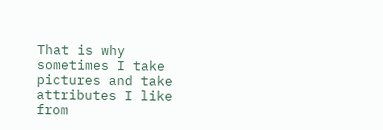That is why sometimes I take pictures and take attributes I like from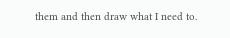them and then draw what I need to.